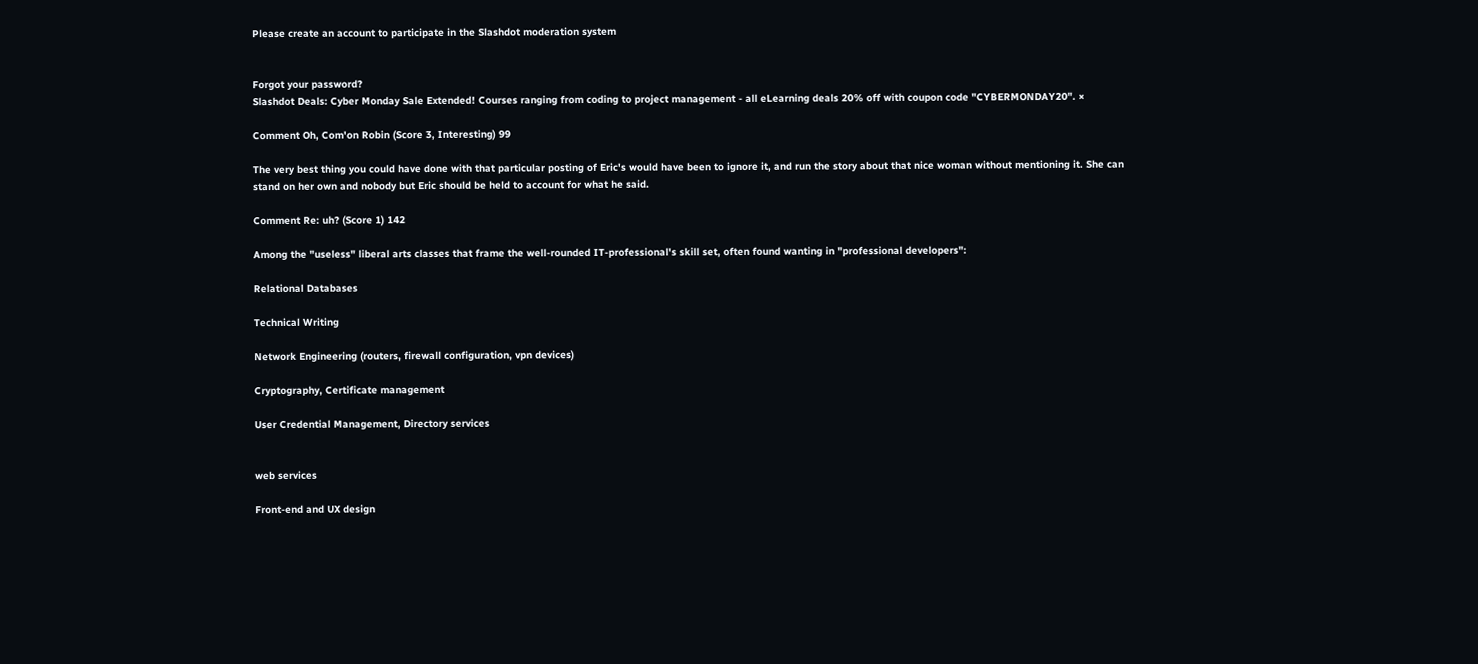Please create an account to participate in the Slashdot moderation system


Forgot your password?
Slashdot Deals: Cyber Monday Sale Extended! Courses ranging from coding to project management - all eLearning deals 20% off with coupon code "CYBERMONDAY20". ×

Comment Oh, Com'on Robin (Score 3, Interesting) 99

The very best thing you could have done with that particular posting of Eric's would have been to ignore it, and run the story about that nice woman without mentioning it. She can stand on her own and nobody but Eric should be held to account for what he said.

Comment Re: uh? (Score 1) 142

Among the "useless" liberal arts classes that frame the well-rounded IT-professional's skill set, often found wanting in "professional developers":

Relational Databases

Technical Writing

Network Engineering (routers, firewall configuration, vpn devices)

Cryptography, Certificate management

User Credential Management, Directory services


web services

Front-end and UX design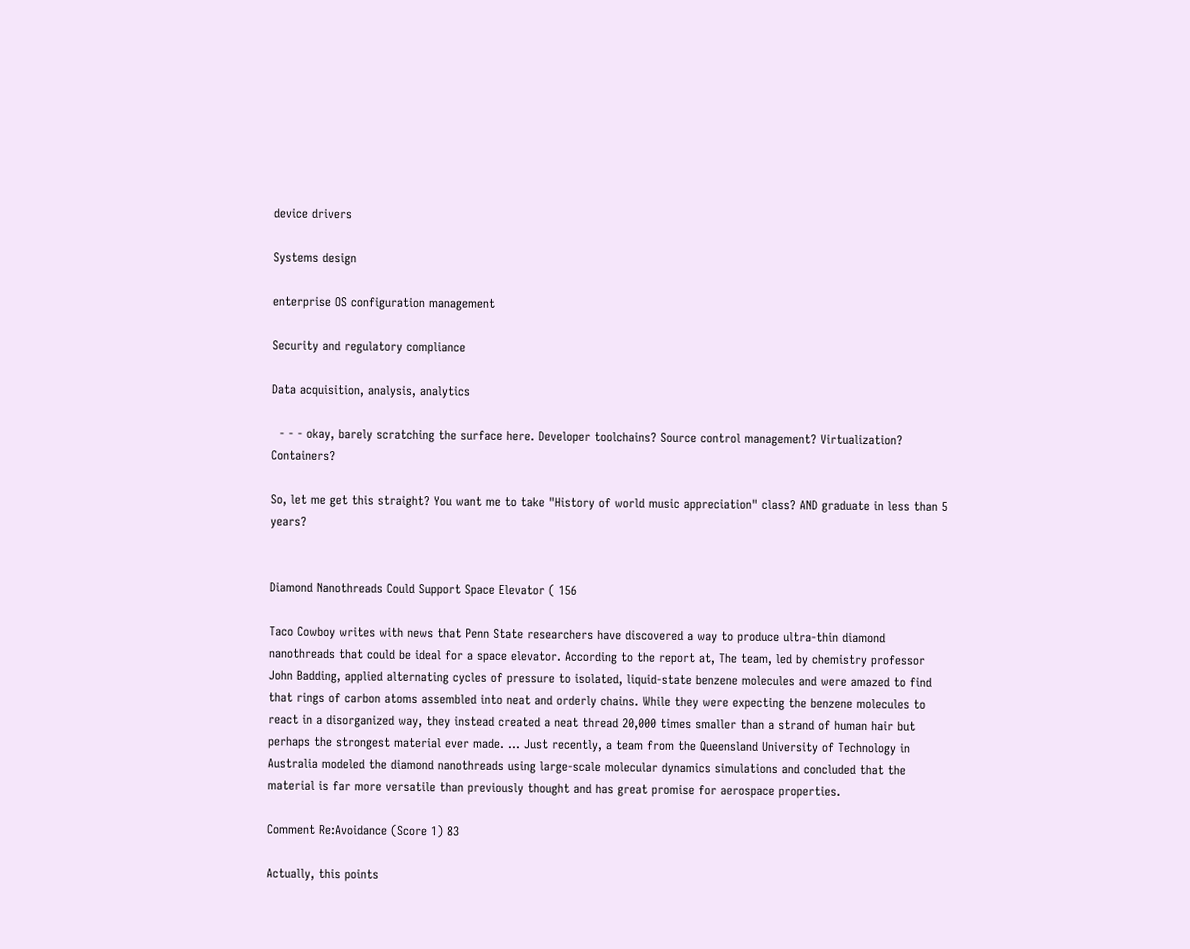device drivers

Systems design

enterprise OS configuration management

Security and regulatory compliance

Data acquisition, analysis, analytics

  - - - okay, barely scratching the surface here. Developer toolchains? Source control management? Virtualization? Containers?

So, let me get this straight? You want me to take "History of world music appreciation" class? AND graduate in less than 5 years?


Diamond Nanothreads Could Support Space Elevator ( 156

Taco Cowboy writes with news that Penn State researchers have discovered a way to produce ultra-thin diamond nanothreads that could be ideal for a space elevator. According to the report at, The team, led by chemistry professor John Badding, applied alternating cycles of pressure to isolated, liquid-state benzene molecules and were amazed to find that rings of carbon atoms assembled into neat and orderly chains. While they were expecting the benzene molecules to react in a disorganized way, they instead created a neat thread 20,000 times smaller than a strand of human hair but perhaps the strongest material ever made. ... Just recently, a team from the Queensland University of Technology in Australia modeled the diamond nanothreads using large-scale molecular dynamics simulations and concluded that the material is far more versatile than previously thought and has great promise for aerospace properties.

Comment Re:Avoidance (Score 1) 83

Actually, this points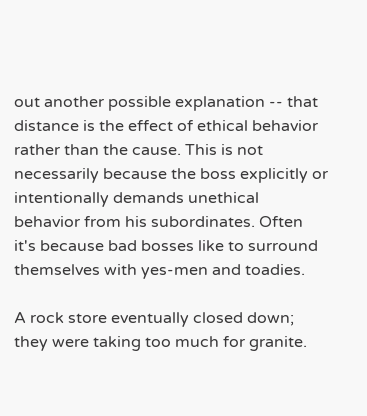out another possible explanation -- that distance is the effect of ethical behavior rather than the cause. This is not necessarily because the boss explicitly or intentionally demands unethical behavior from his subordinates. Often it's because bad bosses like to surround themselves with yes-men and toadies.

A rock store eventually closed down; they were taking too much for granite.